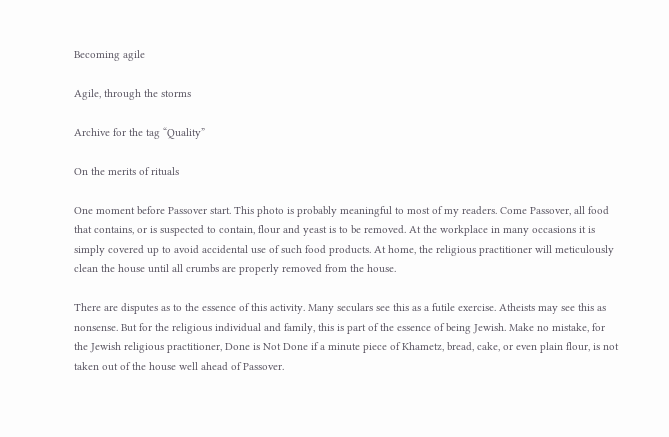Becoming agile

Agile, through the storms

Archive for the tag “Quality”

On the merits of rituals

One moment before Passover start. This photo is probably meaningful to most of my readers. Come Passover, all food that contains, or is suspected to contain, flour and yeast is to be removed. At the workplace in many occasions it is simply covered up to avoid accidental use of such food products. At home, the religious practitioner will meticulously clean the house until all crumbs are properly removed from the house.

There are disputes as to the essence of this activity. Many seculars see this as a futile exercise. Atheists may see this as nonsense. But for the religious individual and family, this is part of the essence of being Jewish. Make no mistake, for the Jewish religious practitioner, Done is Not Done if a minute piece of Khametz, bread, cake, or even plain flour, is not taken out of the house well ahead of Passover.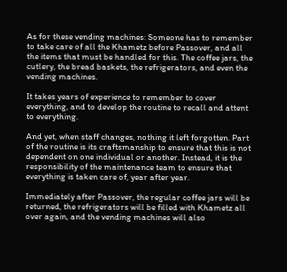As for these vending machines: Someone has to remember to take care of all the Khametz before Passover, and all the items that must be handled for this. The coffee jars, the cutlery, the bread baskets, the refrigerators, and even the vending machines.

It takes years of experience to remember to cover everything, and to develop the routine to recall and attent to everything.

And yet, when staff changes, nothing it left forgotten. Part of the routine is its craftsmanship to ensure that this is not dependent on one individual or another. Instead, it is the responsibility of the maintenance team to ensure that everything is taken care of, year after year.

Immediately after Passover, the regular coffee jars will be returned, the refrigerators will be filled with Khametz all over again, and the vending machines will also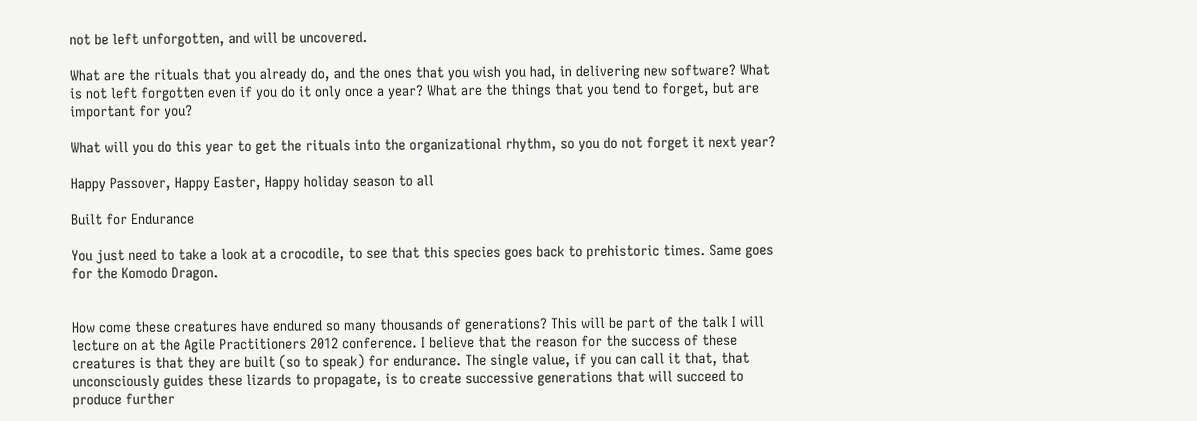not be left unforgotten, and will be uncovered.

What are the rituals that you already do, and the ones that you wish you had, in delivering new software? What is not left forgotten even if you do it only once a year? What are the things that you tend to forget, but are important for you?

What will you do this year to get the rituals into the organizational rhythm, so you do not forget it next year?

Happy Passover, Happy Easter, Happy holiday season to all

Built for Endurance

You just need to take a look at a crocodile, to see that this species goes back to prehistoric times. Same goes for the Komodo Dragon.


How come these creatures have endured so many thousands of generations? This will be part of the talk I will lecture on at the Agile Practitioners 2012 conference. I believe that the reason for the success of these creatures is that they are built (so to speak) for endurance. The single value, if you can call it that, that unconsciously guides these lizards to propagate, is to create successive generations that will succeed to produce further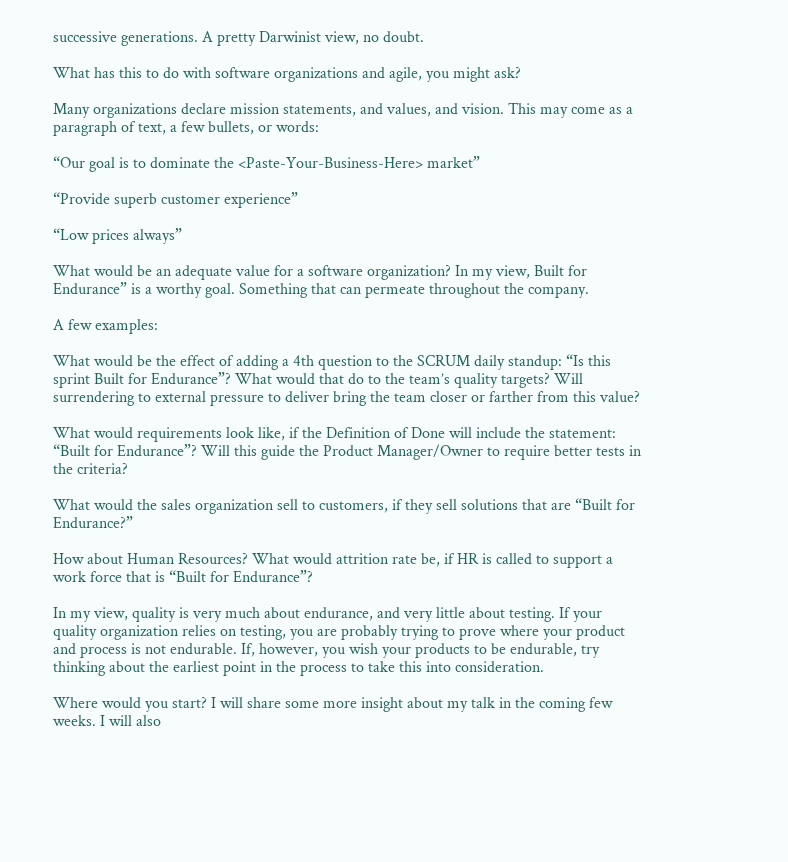successive generations. A pretty Darwinist view, no doubt.

What has this to do with software organizations and agile, you might ask?

Many organizations declare mission statements, and values, and vision. This may come as a paragraph of text, a few bullets, or words:

“Our goal is to dominate the <Paste-Your-Business-Here> market”

“Provide superb customer experience”

“Low prices always”

What would be an adequate value for a software organization? In my view, Built for Endurance” is a worthy goal. Something that can permeate throughout the company.

A few examples:

What would be the effect of adding a 4th question to the SCRUM daily standup: “Is this sprint Built for Endurance”? What would that do to the team’s quality targets? Will surrendering to external pressure to deliver bring the team closer or farther from this value?

What would requirements look like, if the Definition of Done will include the statement: “Built for Endurance”? Will this guide the Product Manager/Owner to require better tests in the criteria?

What would the sales organization sell to customers, if they sell solutions that are “Built for Endurance?”

How about Human Resources? What would attrition rate be, if HR is called to support a work force that is “Built for Endurance”?

In my view, quality is very much about endurance, and very little about testing. If your quality organization relies on testing, you are probably trying to prove where your product and process is not endurable. If, however, you wish your products to be endurable, try thinking about the earliest point in the process to take this into consideration.

Where would you start? I will share some more insight about my talk in the coming few weeks. I will also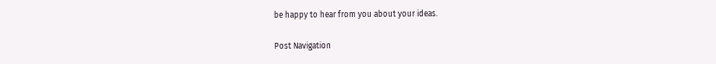be happy to hear from you about your ideas.

Post Navigation